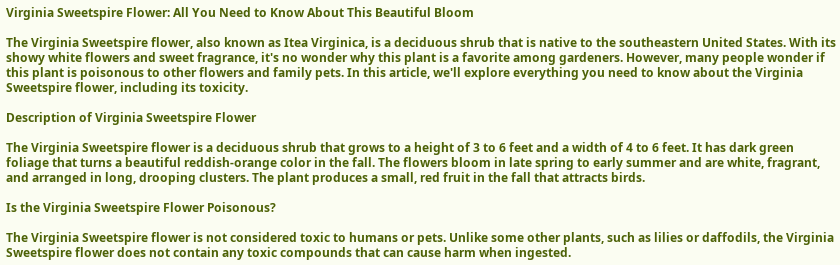Virginia Sweetspire Flower: All You Need to Know About This Beautiful Bloom

The Virginia Sweetspire flower, also known as Itea Virginica, is a deciduous shrub that is native to the southeastern United States. With its showy white flowers and sweet fragrance, it's no wonder why this plant is a favorite among gardeners. However, many people wonder if this plant is poisonous to other flowers and family pets. In this article, we'll explore everything you need to know about the Virginia Sweetspire flower, including its toxicity.

Description of Virginia Sweetspire Flower

The Virginia Sweetspire flower is a deciduous shrub that grows to a height of 3 to 6 feet and a width of 4 to 6 feet. It has dark green foliage that turns a beautiful reddish-orange color in the fall. The flowers bloom in late spring to early summer and are white, fragrant, and arranged in long, drooping clusters. The plant produces a small, red fruit in the fall that attracts birds.

Is the Virginia Sweetspire Flower Poisonous?

The Virginia Sweetspire flower is not considered toxic to humans or pets. Unlike some other plants, such as lilies or daffodils, the Virginia Sweetspire flower does not contain any toxic compounds that can cause harm when ingested.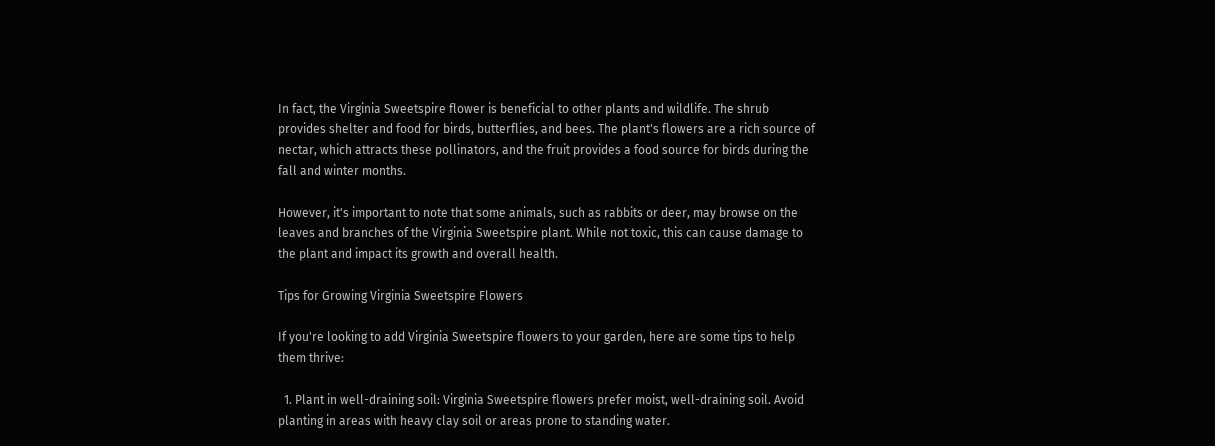In fact, the Virginia Sweetspire flower is beneficial to other plants and wildlife. The shrub provides shelter and food for birds, butterflies, and bees. The plant's flowers are a rich source of nectar, which attracts these pollinators, and the fruit provides a food source for birds during the fall and winter months.

However, it's important to note that some animals, such as rabbits or deer, may browse on the leaves and branches of the Virginia Sweetspire plant. While not toxic, this can cause damage to the plant and impact its growth and overall health.

Tips for Growing Virginia Sweetspire Flowers

If you're looking to add Virginia Sweetspire flowers to your garden, here are some tips to help them thrive:

  1. Plant in well-draining soil: Virginia Sweetspire flowers prefer moist, well-draining soil. Avoid planting in areas with heavy clay soil or areas prone to standing water.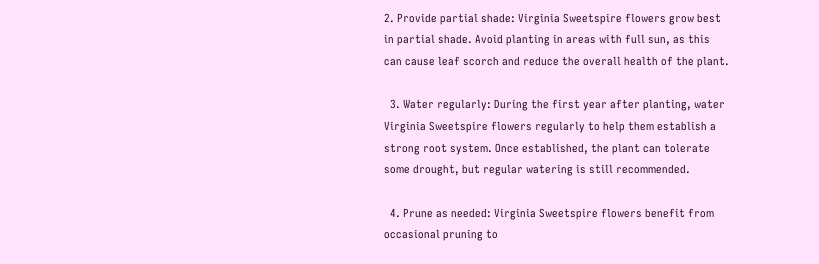2. Provide partial shade: Virginia Sweetspire flowers grow best in partial shade. Avoid planting in areas with full sun, as this can cause leaf scorch and reduce the overall health of the plant.

  3. Water regularly: During the first year after planting, water Virginia Sweetspire flowers regularly to help them establish a strong root system. Once established, the plant can tolerate some drought, but regular watering is still recommended.

  4. Prune as needed: Virginia Sweetspire flowers benefit from occasional pruning to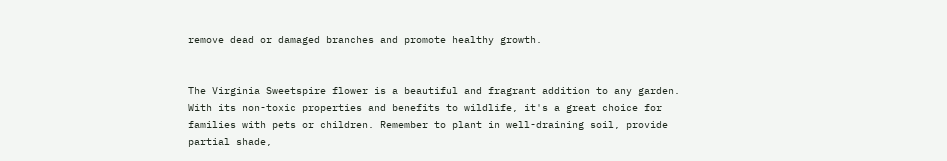remove dead or damaged branches and promote healthy growth.


The Virginia Sweetspire flower is a beautiful and fragrant addition to any garden. With its non-toxic properties and benefits to wildlife, it's a great choice for families with pets or children. Remember to plant in well-draining soil, provide partial shade,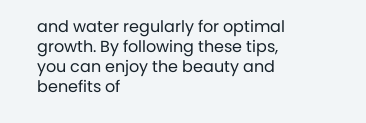and water regularly for optimal growth. By following these tips, you can enjoy the beauty and benefits of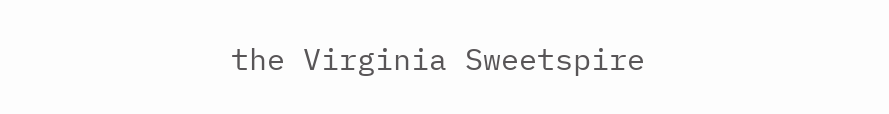the Virginia Sweetspire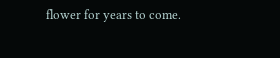flower for years to come.